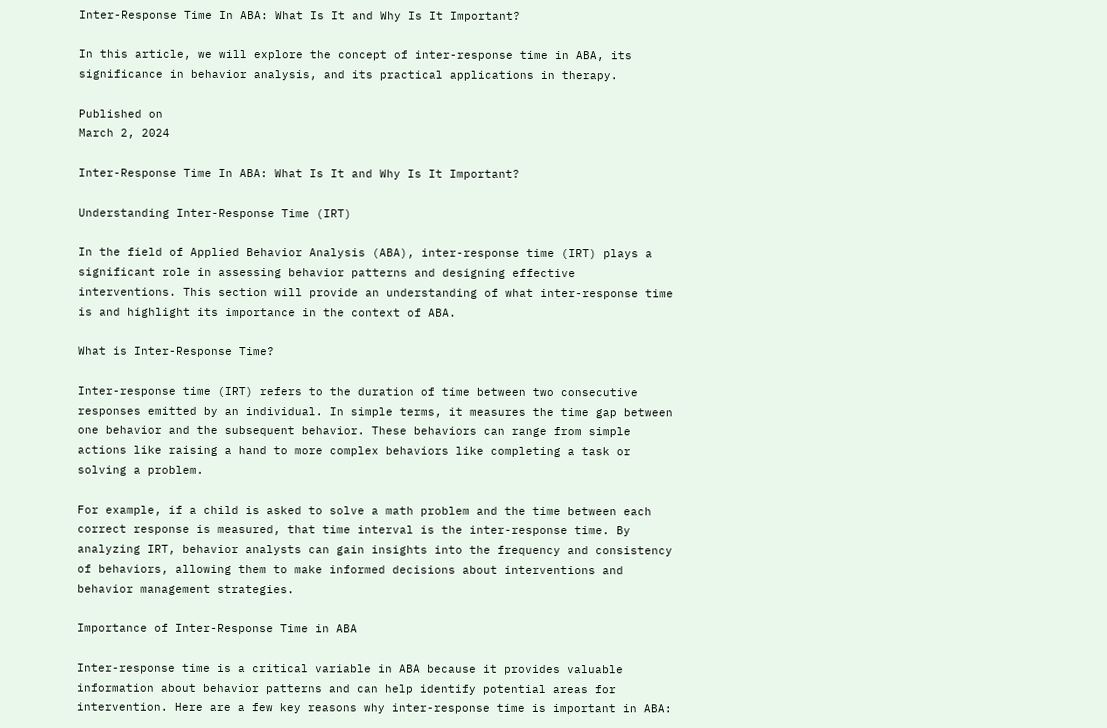Inter-Response Time In ABA: What Is It and Why Is It Important?

In this article, we will explore the concept of inter-response time in ABA, its significance in behavior analysis, and its practical applications in therapy.

Published on
March 2, 2024

Inter-Response Time In ABA: What Is It and Why Is It Important?

Understanding Inter-Response Time (IRT)

In the field of Applied Behavior Analysis (ABA), inter-response time (IRT) plays a significant role in assessing behavior patterns and designing effective interventions. This section will provide an understanding of what inter-response time is and highlight its importance in the context of ABA.

What is Inter-Response Time?

Inter-response time (IRT) refers to the duration of time between two consecutive responses emitted by an individual. In simple terms, it measures the time gap between one behavior and the subsequent behavior. These behaviors can range from simple actions like raising a hand to more complex behaviors like completing a task or solving a problem.

For example, if a child is asked to solve a math problem and the time between each correct response is measured, that time interval is the inter-response time. By analyzing IRT, behavior analysts can gain insights into the frequency and consistency of behaviors, allowing them to make informed decisions about interventions and behavior management strategies.

Importance of Inter-Response Time in ABA

Inter-response time is a critical variable in ABA because it provides valuable information about behavior patterns and can help identify potential areas for intervention. Here are a few key reasons why inter-response time is important in ABA: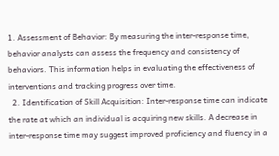1. Assessment of Behavior: By measuring the inter-response time, behavior analysts can assess the frequency and consistency of behaviors. This information helps in evaluating the effectiveness of interventions and tracking progress over time.
  2. Identification of Skill Acquisition: Inter-response time can indicate the rate at which an individual is acquiring new skills. A decrease in inter-response time may suggest improved proficiency and fluency in a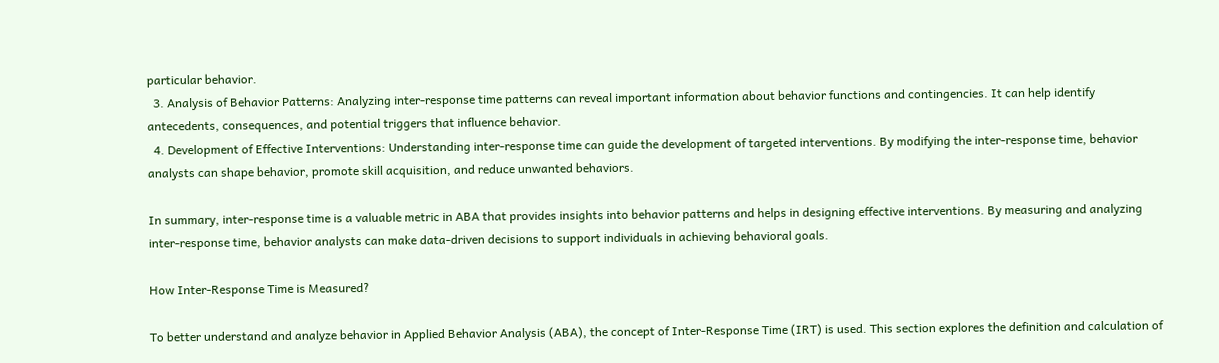particular behavior.
  3. Analysis of Behavior Patterns: Analyzing inter-response time patterns can reveal important information about behavior functions and contingencies. It can help identify antecedents, consequences, and potential triggers that influence behavior.
  4. Development of Effective Interventions: Understanding inter-response time can guide the development of targeted interventions. By modifying the inter-response time, behavior analysts can shape behavior, promote skill acquisition, and reduce unwanted behaviors.

In summary, inter-response time is a valuable metric in ABA that provides insights into behavior patterns and helps in designing effective interventions. By measuring and analyzing inter-response time, behavior analysts can make data-driven decisions to support individuals in achieving behavioral goals.

How Inter-Response Time is Measured?

To better understand and analyze behavior in Applied Behavior Analysis (ABA), the concept of Inter-Response Time (IRT) is used. This section explores the definition and calculation of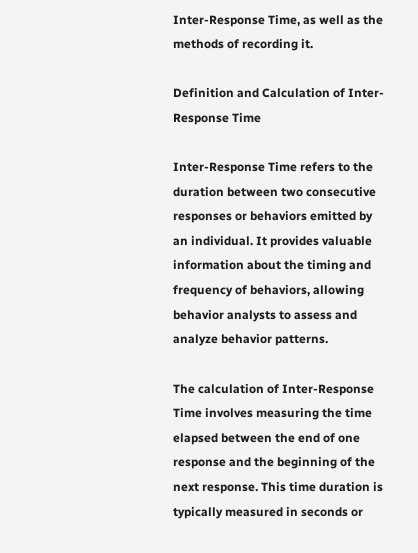Inter-Response Time, as well as the methods of recording it.

Definition and Calculation of Inter-Response Time

Inter-Response Time refers to the duration between two consecutive responses or behaviors emitted by an individual. It provides valuable information about the timing and frequency of behaviors, allowing behavior analysts to assess and analyze behavior patterns.

The calculation of Inter-Response Time involves measuring the time elapsed between the end of one response and the beginning of the next response. This time duration is typically measured in seconds or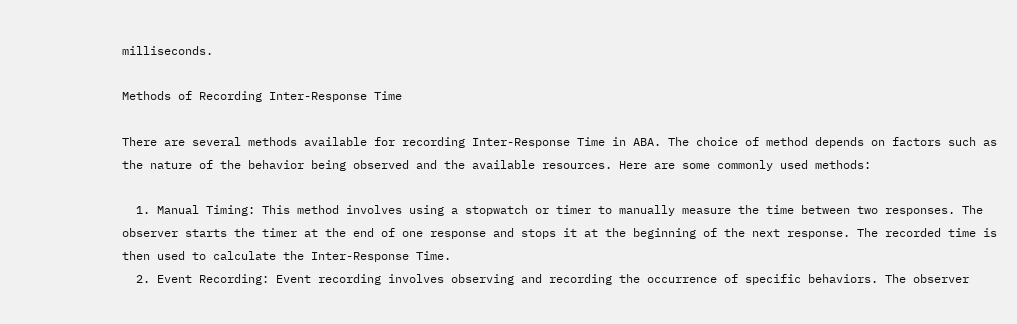milliseconds.

Methods of Recording Inter-Response Time

There are several methods available for recording Inter-Response Time in ABA. The choice of method depends on factors such as the nature of the behavior being observed and the available resources. Here are some commonly used methods:

  1. Manual Timing: This method involves using a stopwatch or timer to manually measure the time between two responses. The observer starts the timer at the end of one response and stops it at the beginning of the next response. The recorded time is then used to calculate the Inter-Response Time.
  2. Event Recording: Event recording involves observing and recording the occurrence of specific behaviors. The observer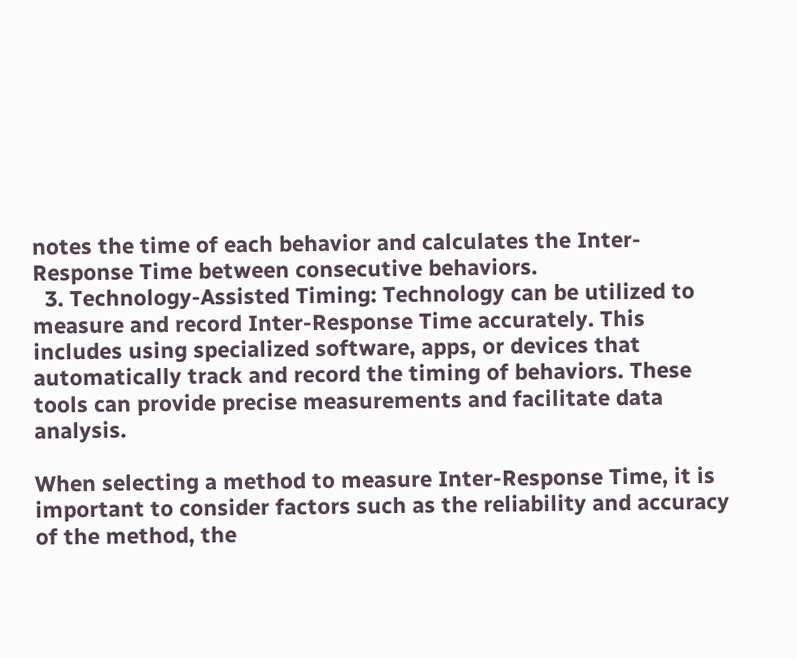notes the time of each behavior and calculates the Inter-Response Time between consecutive behaviors.
  3. Technology-Assisted Timing: Technology can be utilized to measure and record Inter-Response Time accurately. This includes using specialized software, apps, or devices that automatically track and record the timing of behaviors. These tools can provide precise measurements and facilitate data analysis.

When selecting a method to measure Inter-Response Time, it is important to consider factors such as the reliability and accuracy of the method, the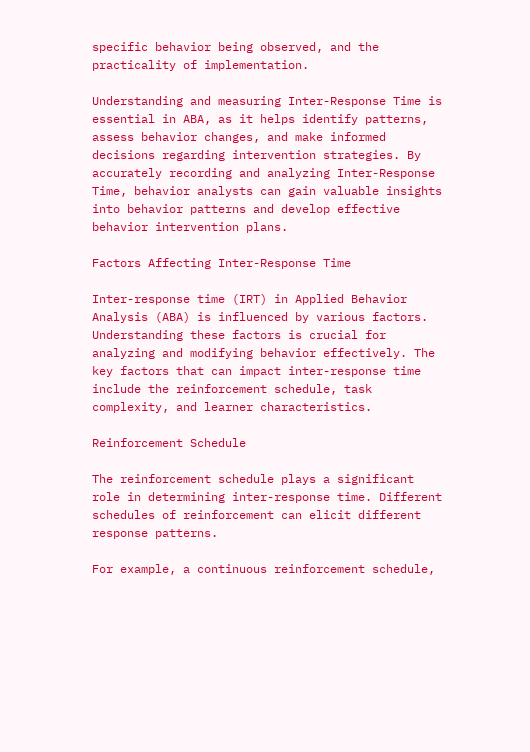specific behavior being observed, and the practicality of implementation.

Understanding and measuring Inter-Response Time is essential in ABA, as it helps identify patterns, assess behavior changes, and make informed decisions regarding intervention strategies. By accurately recording and analyzing Inter-Response Time, behavior analysts can gain valuable insights into behavior patterns and develop effective behavior intervention plans.

Factors Affecting Inter-Response Time

Inter-response time (IRT) in Applied Behavior Analysis (ABA) is influenced by various factors. Understanding these factors is crucial for analyzing and modifying behavior effectively. The key factors that can impact inter-response time include the reinforcement schedule, task complexity, and learner characteristics.

Reinforcement Schedule

The reinforcement schedule plays a significant role in determining inter-response time. Different schedules of reinforcement can elicit different response patterns.

For example, a continuous reinforcement schedule,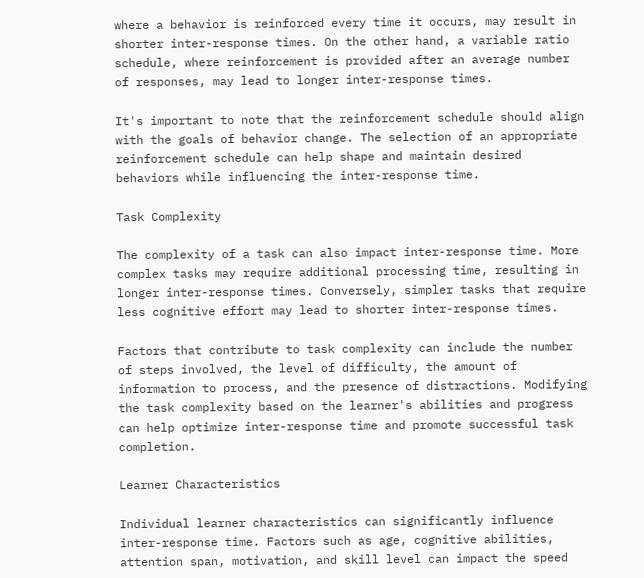where a behavior is reinforced every time it occurs, may result in shorter inter-response times. On the other hand, a variable ratio schedule, where reinforcement is provided after an average number of responses, may lead to longer inter-response times.

It's important to note that the reinforcement schedule should align with the goals of behavior change. The selection of an appropriate reinforcement schedule can help shape and maintain desired behaviors while influencing the inter-response time.

Task Complexity

The complexity of a task can also impact inter-response time. More complex tasks may require additional processing time, resulting in longer inter-response times. Conversely, simpler tasks that require less cognitive effort may lead to shorter inter-response times.

Factors that contribute to task complexity can include the number of steps involved, the level of difficulty, the amount of information to process, and the presence of distractions. Modifying the task complexity based on the learner's abilities and progress can help optimize inter-response time and promote successful task completion.

Learner Characteristics

Individual learner characteristics can significantly influence inter-response time. Factors such as age, cognitive abilities, attention span, motivation, and skill level can impact the speed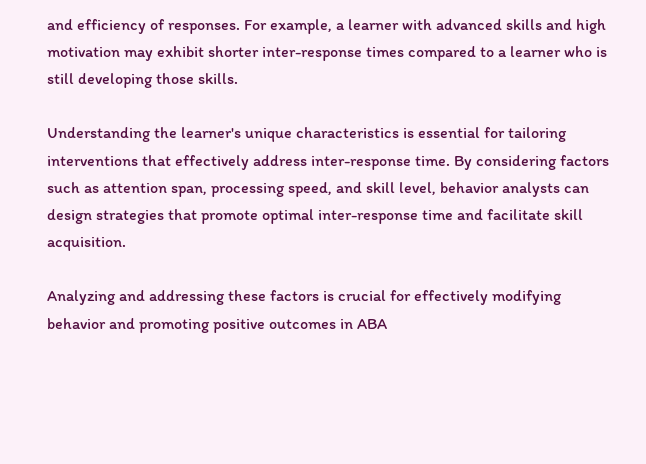and efficiency of responses. For example, a learner with advanced skills and high motivation may exhibit shorter inter-response times compared to a learner who is still developing those skills.

Understanding the learner's unique characteristics is essential for tailoring interventions that effectively address inter-response time. By considering factors such as attention span, processing speed, and skill level, behavior analysts can design strategies that promote optimal inter-response time and facilitate skill acquisition.

Analyzing and addressing these factors is crucial for effectively modifying behavior and promoting positive outcomes in ABA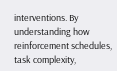interventions. By understanding how reinforcement schedules, task complexity,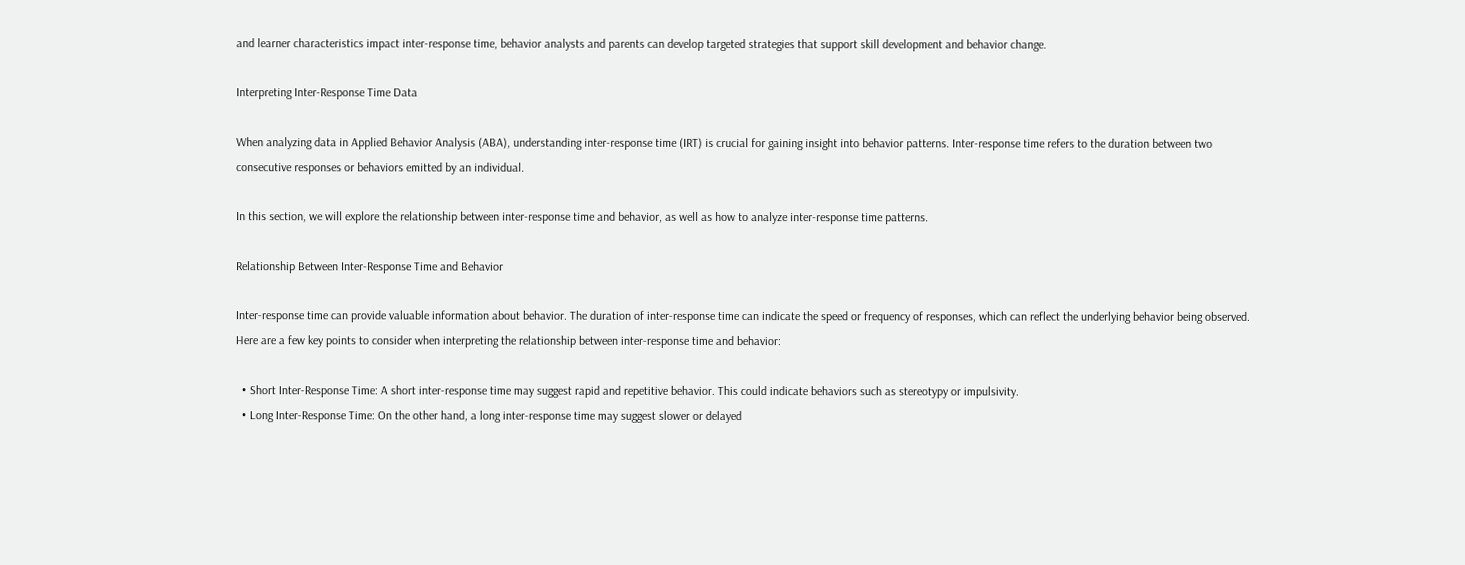and learner characteristics impact inter-response time, behavior analysts and parents can develop targeted strategies that support skill development and behavior change.

Interpreting Inter-Response Time Data

When analyzing data in Applied Behavior Analysis (ABA), understanding inter-response time (IRT) is crucial for gaining insight into behavior patterns. Inter-response time refers to the duration between two consecutive responses or behaviors emitted by an individual.

In this section, we will explore the relationship between inter-response time and behavior, as well as how to analyze inter-response time patterns.

Relationship Between Inter-Response Time and Behavior

Inter-response time can provide valuable information about behavior. The duration of inter-response time can indicate the speed or frequency of responses, which can reflect the underlying behavior being observed. Here are a few key points to consider when interpreting the relationship between inter-response time and behavior:

  • Short Inter-Response Time: A short inter-response time may suggest rapid and repetitive behavior. This could indicate behaviors such as stereotypy or impulsivity.
  • Long Inter-Response Time: On the other hand, a long inter-response time may suggest slower or delayed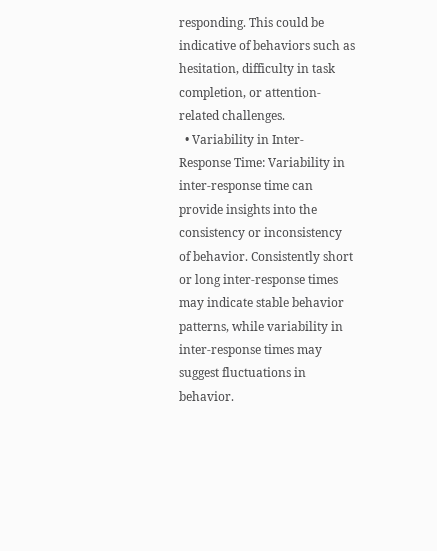responding. This could be indicative of behaviors such as hesitation, difficulty in task completion, or attention-related challenges.
  • Variability in Inter-Response Time: Variability in inter-response time can provide insights into the consistency or inconsistency of behavior. Consistently short or long inter-response times may indicate stable behavior patterns, while variability in inter-response times may suggest fluctuations in behavior.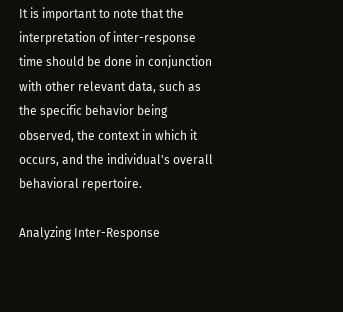It is important to note that the interpretation of inter-response time should be done in conjunction with other relevant data, such as the specific behavior being observed, the context in which it occurs, and the individual's overall behavioral repertoire.

Analyzing Inter-Response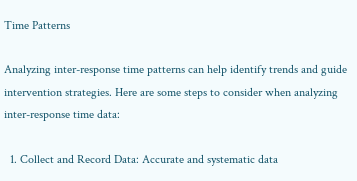Time Patterns

Analyzing inter-response time patterns can help identify trends and guide intervention strategies. Here are some steps to consider when analyzing inter-response time data:

  1. Collect and Record Data: Accurate and systematic data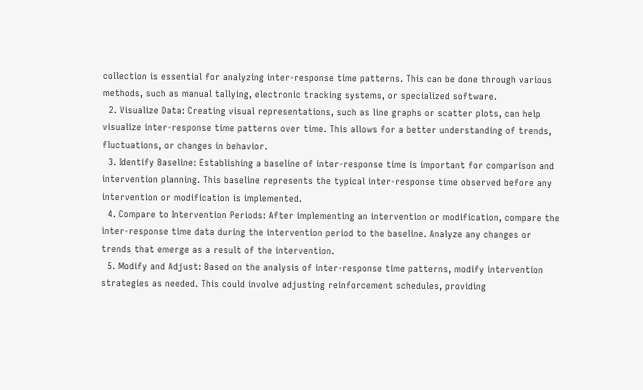collection is essential for analyzing inter-response time patterns. This can be done through various methods, such as manual tallying, electronic tracking systems, or specialized software.
  2. Visualize Data: Creating visual representations, such as line graphs or scatter plots, can help visualize inter-response time patterns over time. This allows for a better understanding of trends, fluctuations, or changes in behavior.
  3. Identify Baseline: Establishing a baseline of inter-response time is important for comparison and intervention planning. This baseline represents the typical inter-response time observed before any intervention or modification is implemented.
  4. Compare to Intervention Periods: After implementing an intervention or modification, compare the inter-response time data during the intervention period to the baseline. Analyze any changes or trends that emerge as a result of the intervention.
  5. Modify and Adjust: Based on the analysis of inter-response time patterns, modify intervention strategies as needed. This could involve adjusting reinforcement schedules, providing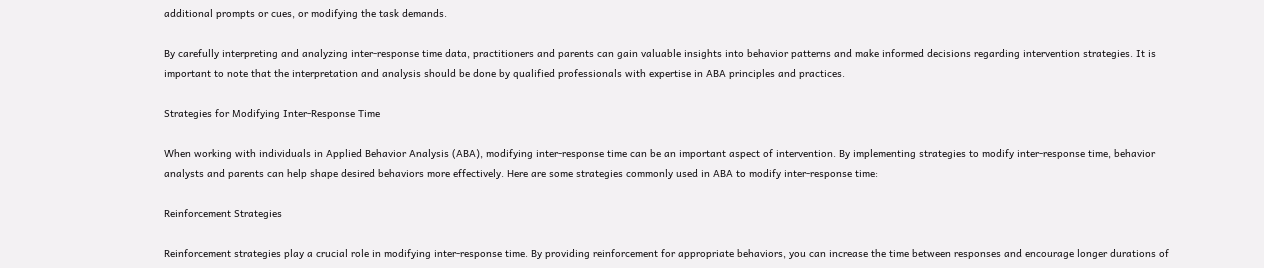additional prompts or cues, or modifying the task demands.

By carefully interpreting and analyzing inter-response time data, practitioners and parents can gain valuable insights into behavior patterns and make informed decisions regarding intervention strategies. It is important to note that the interpretation and analysis should be done by qualified professionals with expertise in ABA principles and practices.

Strategies for Modifying Inter-Response Time

When working with individuals in Applied Behavior Analysis (ABA), modifying inter-response time can be an important aspect of intervention. By implementing strategies to modify inter-response time, behavior analysts and parents can help shape desired behaviors more effectively. Here are some strategies commonly used in ABA to modify inter-response time:

Reinforcement Strategies

Reinforcement strategies play a crucial role in modifying inter-response time. By providing reinforcement for appropriate behaviors, you can increase the time between responses and encourage longer durations of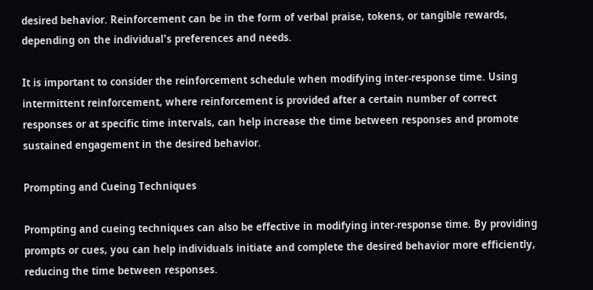desired behavior. Reinforcement can be in the form of verbal praise, tokens, or tangible rewards, depending on the individual's preferences and needs.

It is important to consider the reinforcement schedule when modifying inter-response time. Using intermittent reinforcement, where reinforcement is provided after a certain number of correct responses or at specific time intervals, can help increase the time between responses and promote sustained engagement in the desired behavior.

Prompting and Cueing Techniques

Prompting and cueing techniques can also be effective in modifying inter-response time. By providing prompts or cues, you can help individuals initiate and complete the desired behavior more efficiently, reducing the time between responses.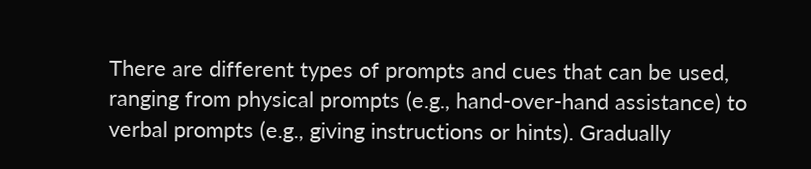There are different types of prompts and cues that can be used, ranging from physical prompts (e.g., hand-over-hand assistance) to verbal prompts (e.g., giving instructions or hints). Gradually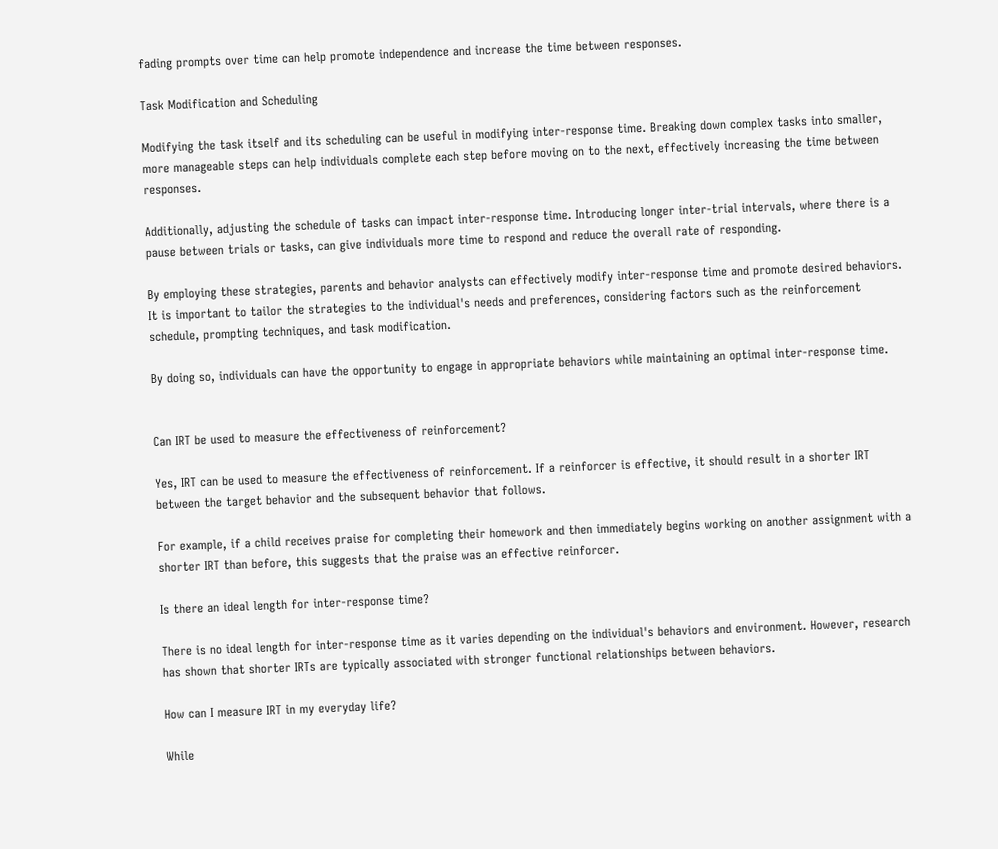fading prompts over time can help promote independence and increase the time between responses.

Task Modification and Scheduling

Modifying the task itself and its scheduling can be useful in modifying inter-response time. Breaking down complex tasks into smaller, more manageable steps can help individuals complete each step before moving on to the next, effectively increasing the time between responses.

Additionally, adjusting the schedule of tasks can impact inter-response time. Introducing longer inter-trial intervals, where there is a pause between trials or tasks, can give individuals more time to respond and reduce the overall rate of responding.

By employing these strategies, parents and behavior analysts can effectively modify inter-response time and promote desired behaviors. It is important to tailor the strategies to the individual's needs and preferences, considering factors such as the reinforcement schedule, prompting techniques, and task modification.

By doing so, individuals can have the opportunity to engage in appropriate behaviors while maintaining an optimal inter-response time.


Can IRT be used to measure the effectiveness of reinforcement?

Yes, IRT can be used to measure the effectiveness of reinforcement. If a reinforcer is effective, it should result in a shorter IRT between the target behavior and the subsequent behavior that follows.

For example, if a child receives praise for completing their homework and then immediately begins working on another assignment with a shorter IRT than before, this suggests that the praise was an effective reinforcer.

Is there an ideal length for inter-response time?

There is no ideal length for inter-response time as it varies depending on the individual's behaviors and environment. However, research has shown that shorter IRTs are typically associated with stronger functional relationships between behaviors.

How can I measure IRT in my everyday life?

While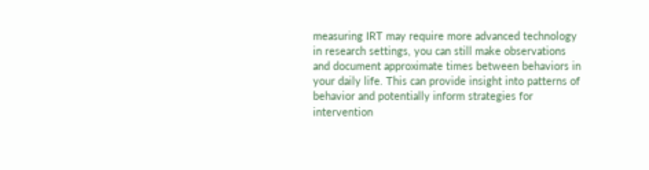measuring IRT may require more advanced technology in research settings, you can still make observations and document approximate times between behaviors in your daily life. This can provide insight into patterns of behavior and potentially inform strategies for intervention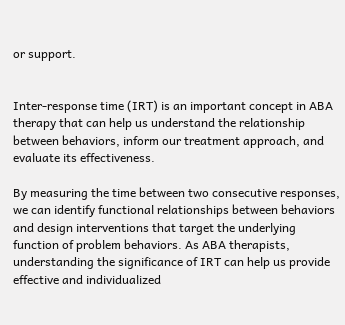or support.


Inter-response time (IRT) is an important concept in ABA therapy that can help us understand the relationship between behaviors, inform our treatment approach, and evaluate its effectiveness.

By measuring the time between two consecutive responses, we can identify functional relationships between behaviors and design interventions that target the underlying function of problem behaviors. As ABA therapists, understanding the significance of IRT can help us provide effective and individualized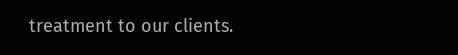treatment to our clients.